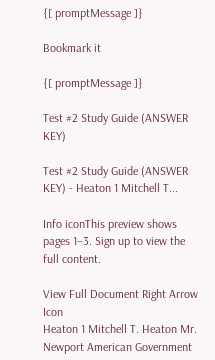{[ promptMessage ]}

Bookmark it

{[ promptMessage ]}

Test #2 Study Guide (ANSWER KEY)

Test #2 Study Guide (ANSWER KEY) - Heaton 1 Mitchell T...

Info iconThis preview shows pages 1–3. Sign up to view the full content.

View Full Document Right Arrow Icon
Heaton 1 Mitchell T. Heaton Mr. Newport American Government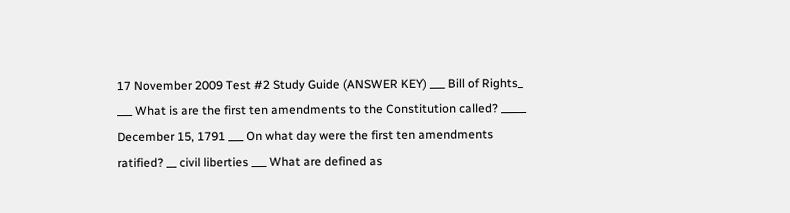17 November 2009 Test #2 Study Guide (ANSWER KEY) ___ Bill of Rights_ ___ What is are the first ten amendments to the Constitution called? _____ December 15, 1791 ___ On what day were the first ten amendments ratified? __ civil liberties ___ What are defined as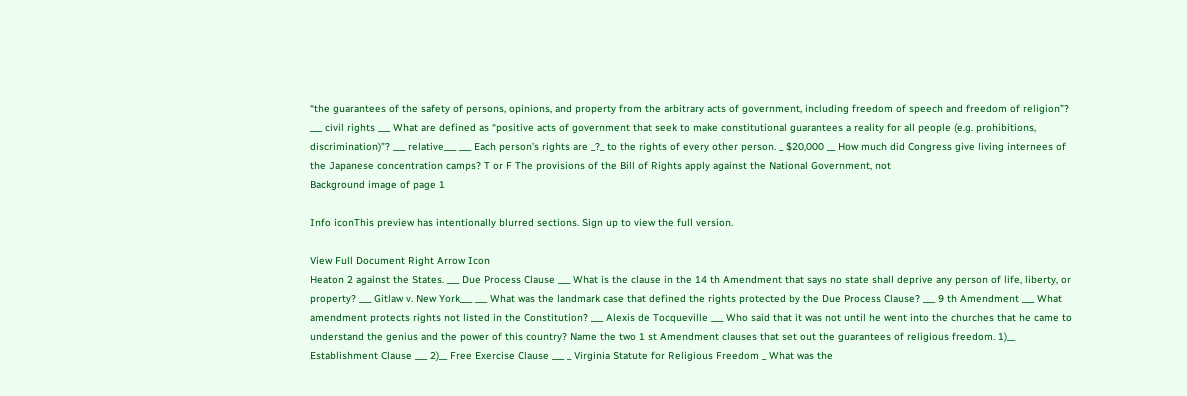“the guarantees of the safety of persons, opinions, and property from the arbitrary acts of government, including freedom of speech and freedom of religion”? ___ civil rights ___ What are defined as “positive acts of government that seek to make constitutional guarantees a reality for all people (e.g. prohibitions, discrimination)”? ___ relative___ ___ Each person’s rights are _?_ to the rights of every other person. _ $20,000 __ How much did Congress give living internees of the Japanese concentration camps? T or F The provisions of the Bill of Rights apply against the National Government, not
Background image of page 1

Info iconThis preview has intentionally blurred sections. Sign up to view the full version.

View Full Document Right Arrow Icon
Heaton 2 against the States. ___ Due Process Clause ___ What is the clause in the 14 th Amendment that says no state shall deprive any person of life, liberty, or property? ___ Gitlaw v. New York___ ___ What was the landmark case that defined the rights protected by the Due Process Clause? ___ 9 th Amendment ___ What amendment protects rights not listed in the Constitution? ___ Alexis de Tocqueville ___ Who said that it was not until he went into the churches that he came to understand the genius and the power of this country? Name the two 1 st Amendment clauses that set out the guarantees of religious freedom. 1)__ Establishment Clause ___ 2)__ Free Exercise Clause ___ _ Virginia Statute for Religious Freedom _ What was the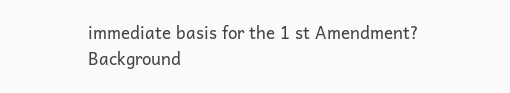immediate basis for the 1 st Amendment?
Background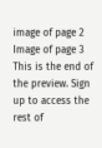image of page 2
Image of page 3
This is the end of the preview. Sign up to access the rest of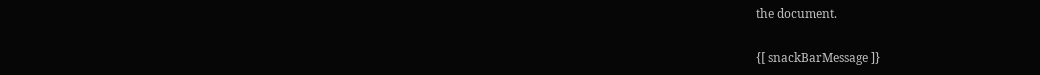the document.

{[ snackBarMessage ]}